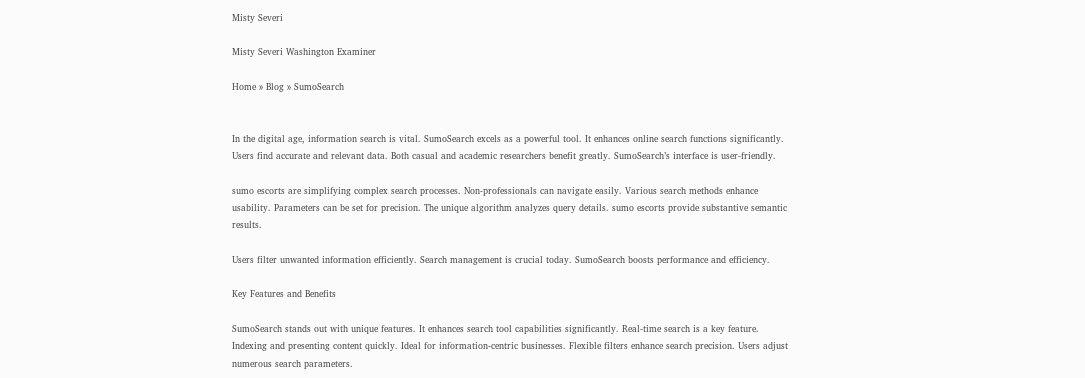Misty Severi

Misty Severi Washington Examiner

Home » Blog » SumoSearch


In the digital age, information search is vital. SumoSearch excels as a powerful tool. It enhances online search functions significantly. Users find accurate and relevant data. Both casual and academic researchers benefit greatly. SumoSearch’s interface is user-friendly.

sumo escorts are simplifying complex search processes. Non-professionals can navigate easily. Various search methods enhance usability. Parameters can be set for precision. The unique algorithm analyzes query details. sumo escorts provide substantive semantic results.

Users filter unwanted information efficiently. Search management is crucial today. SumoSearch boosts performance and efficiency.

Key Features and Benefits

SumoSearch stands out with unique features. It enhances search tool capabilities significantly. Real-time search is a key feature. Indexing and presenting content quickly. Ideal for information-centric businesses. Flexible filters enhance search precision. Users adjust numerous search parameters.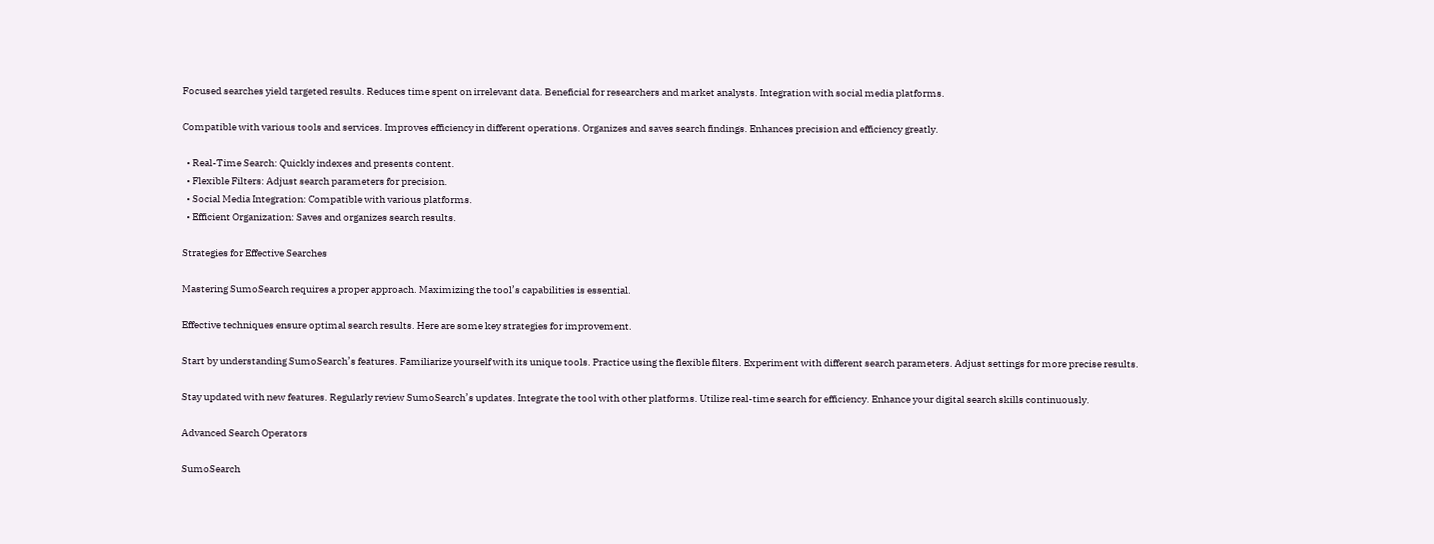Focused searches yield targeted results. Reduces time spent on irrelevant data. Beneficial for researchers and market analysts. Integration with social media platforms.

Compatible with various tools and services. Improves efficiency in different operations. Organizes and saves search findings. Enhances precision and efficiency greatly.

  • Real-Time Search: Quickly indexes and presents content.
  • Flexible Filters: Adjust search parameters for precision.
  • Social Media Integration: Compatible with various platforms.
  • Efficient Organization: Saves and organizes search results.

Strategies for Effective Searches

Mastering SumoSearch requires a proper approach. Maximizing the tool’s capabilities is essential.

Effective techniques ensure optimal search results. Here are some key strategies for improvement.

Start by understanding SumoSearch’s features. Familiarize yourself with its unique tools. Practice using the flexible filters. Experiment with different search parameters. Adjust settings for more precise results.

Stay updated with new features. Regularly review SumoSearch’s updates. Integrate the tool with other platforms. Utilize real-time search for efficiency. Enhance your digital search skills continuously.

Advanced Search Operators

SumoSearch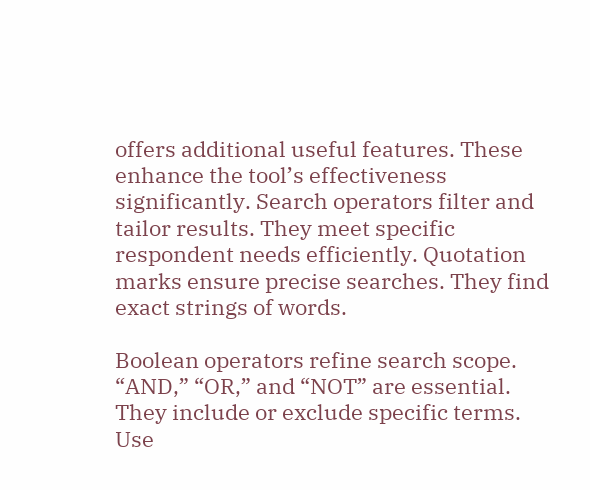offers additional useful features. These enhance the tool’s effectiveness significantly. Search operators filter and tailor results. They meet specific respondent needs efficiently. Quotation marks ensure precise searches. They find exact strings of words.

Boolean operators refine search scope. “AND,” “OR,” and “NOT” are essential. They include or exclude specific terms. Use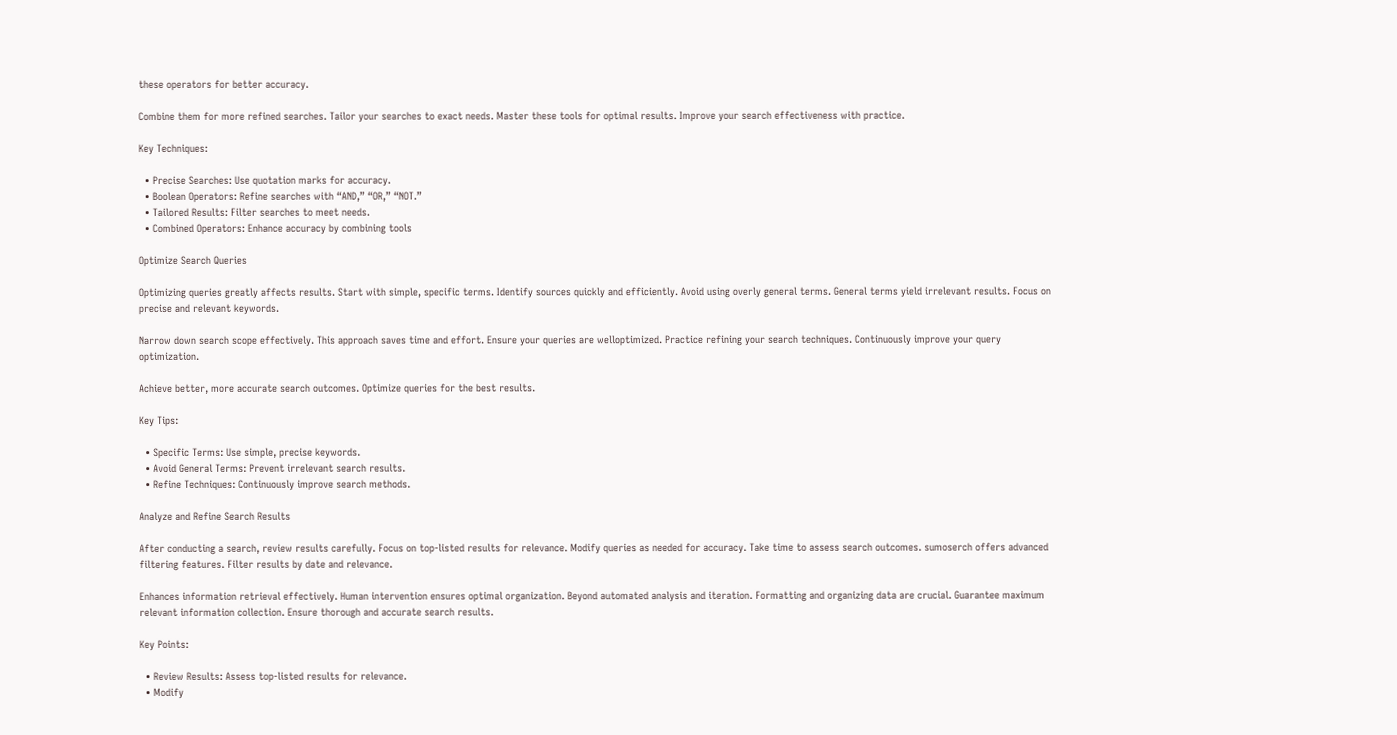these operators for better accuracy.

Combine them for more refined searches. Tailor your searches to exact needs. Master these tools for optimal results. Improve your search effectiveness with practice.

Key Techniques:

  • Precise Searches: Use quotation marks for accuracy.
  • Boolean Operators: Refine searches with “AND,” “OR,” “NOT.”
  • Tailored Results: Filter searches to meet needs.
  • Combined Operators: Enhance accuracy by combining tools

Optimize Search Queries

Optimizing queries greatly affects results. Start with simple, specific terms. Identify sources quickly and efficiently. Avoid using overly general terms. General terms yield irrelevant results. Focus on precise and relevant keywords.

Narrow down search scope effectively. This approach saves time and effort. Ensure your queries are welloptimized. Practice refining your search techniques. Continuously improve your query optimization.

Achieve better, more accurate search outcomes. Optimize queries for the best results.

Key Tips:

  • Specific Terms: Use simple, precise keywords.
  • Avoid General Terms: Prevent irrelevant search results.
  • Refine Techniques: Continuously improve search methods.

Analyze and Refine Search Results

After conducting a search, review results carefully. Focus on top-listed results for relevance. Modify queries as needed for accuracy. Take time to assess search outcomes. sumoserch offers advanced filtering features. Filter results by date and relevance.

Enhances information retrieval effectively. Human intervention ensures optimal organization. Beyond automated analysis and iteration. Formatting and organizing data are crucial. Guarantee maximum relevant information collection. Ensure thorough and accurate search results.

Key Points:

  • Review Results: Assess top-listed results for relevance.
  • Modify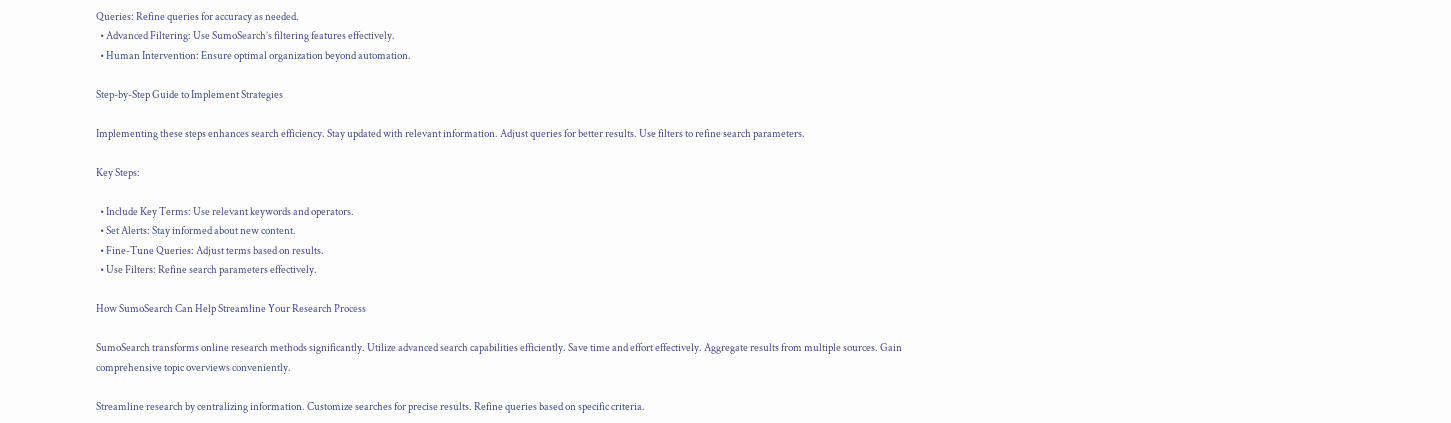Queries: Refine queries for accuracy as needed.
  • Advanced Filtering: Use SumoSearch’s filtering features effectively.
  • Human Intervention: Ensure optimal organization beyond automation.

Step-by-Step Guide to Implement Strategies

Implementing these steps enhances search efficiency. Stay updated with relevant information. Adjust queries for better results. Use filters to refine search parameters.

Key Steps:

  • Include Key Terms: Use relevant keywords and operators.
  • Set Alerts: Stay informed about new content.
  • Fine-Tune Queries: Adjust terms based on results.
  • Use Filters: Refine search parameters effectively.

How SumoSearch Can Help Streamline Your Research Process

SumoSearch transforms online research methods significantly. Utilize advanced search capabilities efficiently. Save time and effort effectively. Aggregate results from multiple sources. Gain comprehensive topic overviews conveniently.

Streamline research by centralizing information. Customize searches for precise results. Refine queries based on specific criteria.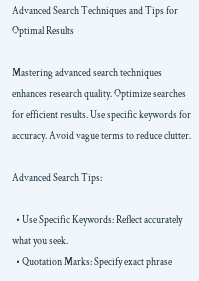Advanced Search Techniques and Tips for Optimal Results

Mastering advanced search techniques enhances research quality. Optimize searches for efficient results. Use specific keywords for accuracy. Avoid vague terms to reduce clutter.

Advanced Search Tips:

  • Use Specific Keywords: Reflect accurately what you seek.
  • Quotation Marks: Specify exact phrase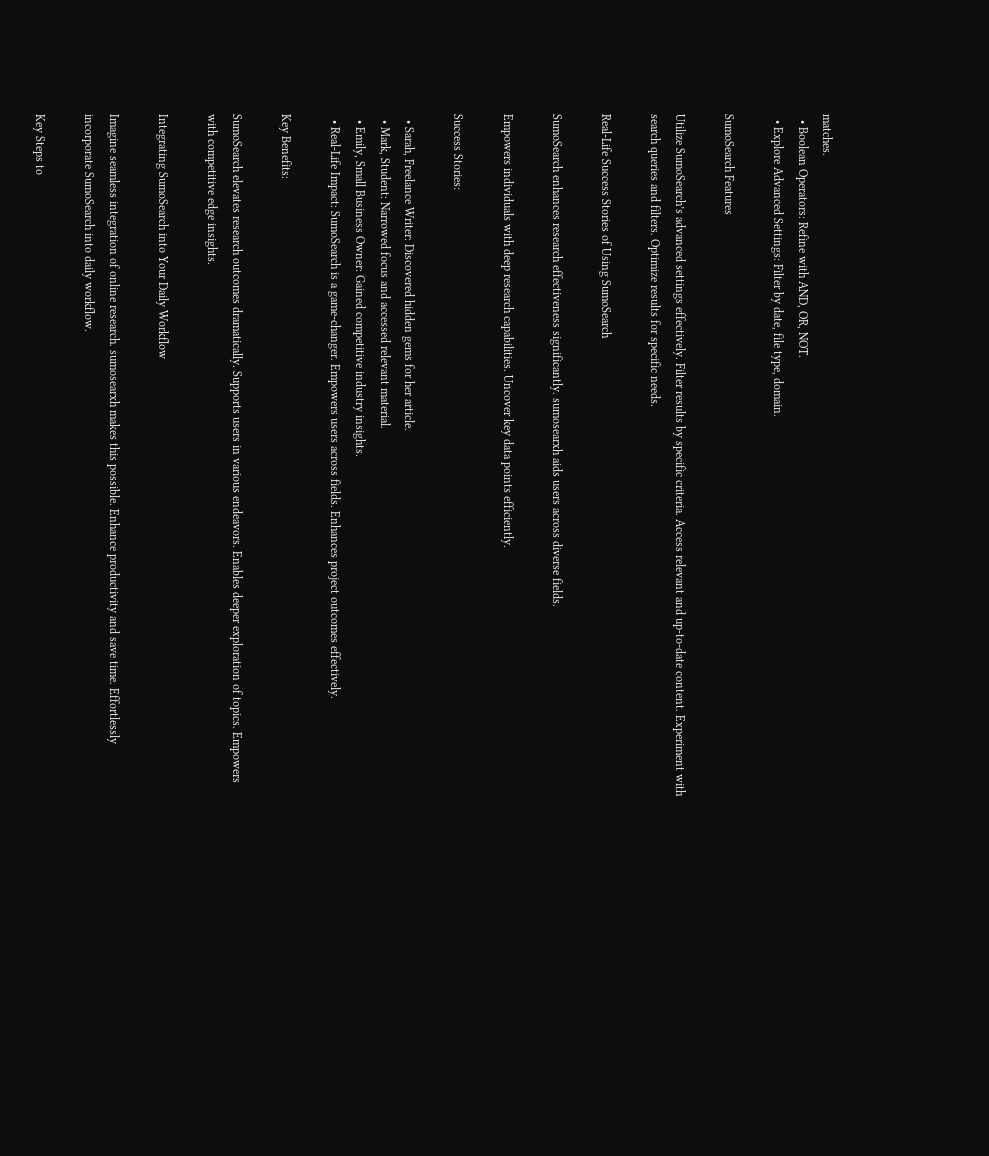matches.
  • Boolean Operators: Refine with AND, OR, NOT.
  • Explore Advanced Settings: Filter by date, file type, domain.

SumoSearch Features

Utilize SumoSearch’s advanced settings effectively. Filter results by specific criteria. Access relevant and up-to-date content. Experiment with search queries and filters. Optimize results for specific needs.

Real-Life Success Stories of Using SumoSearch

SumoSearch enhances research effectiveness significantly. sumosearxh aids users across diverse fields.

Empowers individuals with deep research capabilities. Uncover key data points efficiently.

Success Stories:

  • Sarah, Freelance Writer: Discovered hidden gems for her article.
  • Mark, Student: Narrowed focus and accessed relevant material.
  • Emily, Small Business Owner: Gained competitive industry insights.
  • Real-Life Impact: SumoSearch is a game-changer. Empowers users across fields. Enhances project outcomes effectively.

Key Benefits:

SumoSearch elevates research outcomes dramatically. Supports users in various endeavors. Enables deeper exploration of topics. Empowers with competitive edge insights.

Integrating SumoSearch into Your Daily Workflow

Imagine seamless integration of online research. sumosearxh makes this possible. Enhance productivity and save time. Effortlessly incorporate SumoSearch into daily workflow.

Key Steps to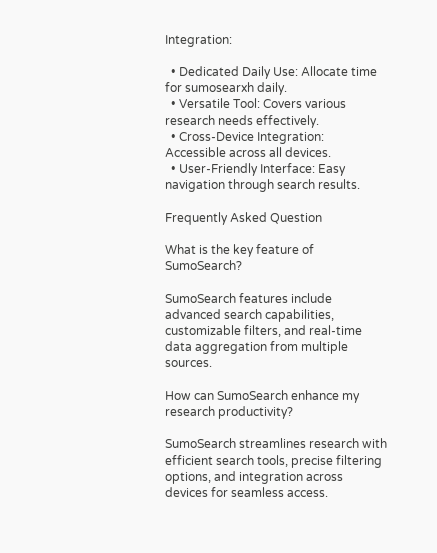Integration:

  • Dedicated Daily Use: Allocate time for sumosearxh daily.
  • Versatile Tool: Covers various research needs effectively.
  • Cross-Device Integration: Accessible across all devices.
  • User-Friendly Interface: Easy navigation through search results.

Frequently Asked Question

What is the key feature of SumoSearch?

SumoSearch features include advanced search capabilities, customizable filters, and real-time data aggregation from multiple sources.

How can SumoSearch enhance my research productivity?

SumoSearch streamlines research with efficient search tools, precise filtering options, and integration across devices for seamless access.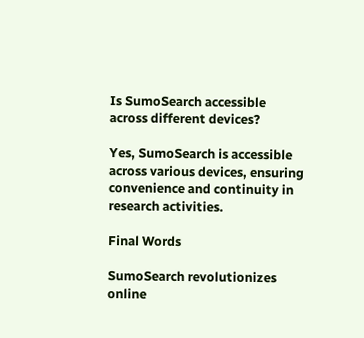Is SumoSearch accessible across different devices?

Yes, SumoSearch is accessible across various devices, ensuring convenience and continuity in research activities.

Final Words

SumoSearch revolutionizes online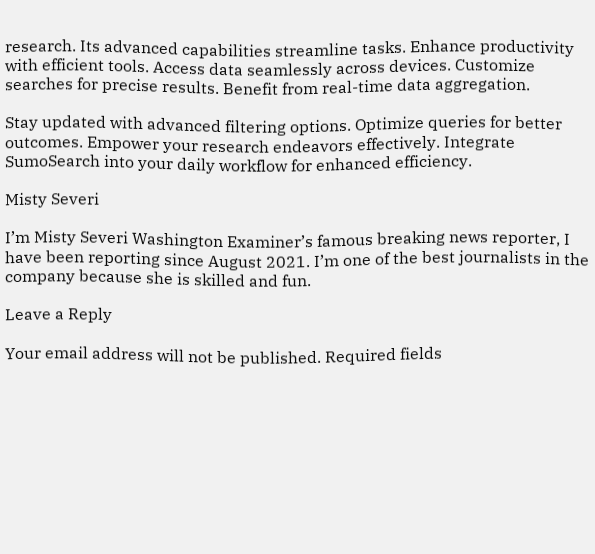research. Its advanced capabilities streamline tasks. Enhance productivity with efficient tools. Access data seamlessly across devices. Customize searches for precise results. Benefit from real-time data aggregation.

Stay updated with advanced filtering options. Optimize queries for better outcomes. Empower your research endeavors effectively. Integrate SumoSearch into your daily workflow for enhanced efficiency.

Misty Severi

I’m Misty Severi Washington Examiner’s famous breaking news reporter, I have been reporting since August 2021. I’m one of the best journalists in the company because she is skilled and fun.

Leave a Reply

Your email address will not be published. Required fields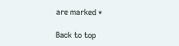are marked *

Back to top